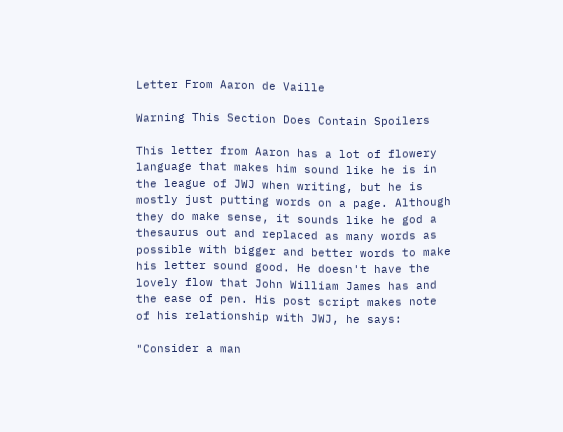Letter From Aaron de Vaille

Warning This Section Does Contain Spoilers

This letter from Aaron has a lot of flowery language that makes him sound like he is in the league of JWJ when writing, but he is mostly just putting words on a page. Although they do make sense, it sounds like he god a thesaurus out and replaced as many words as possible with bigger and better words to make his letter sound good. He doesn't have the lovely flow that John William James has and the ease of pen. His post script makes note of his relationship with JWJ, he says:

"Consider a man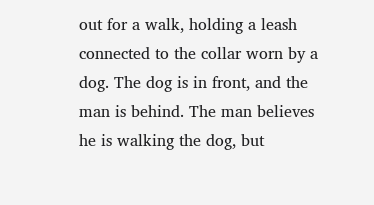out for a walk, holding a leash connected to the collar worn by a dog. The dog is in front, and the man is behind. The man believes he is walking the dog, but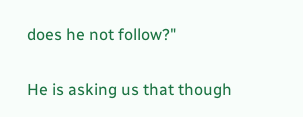does he not follow?"

He is asking us that though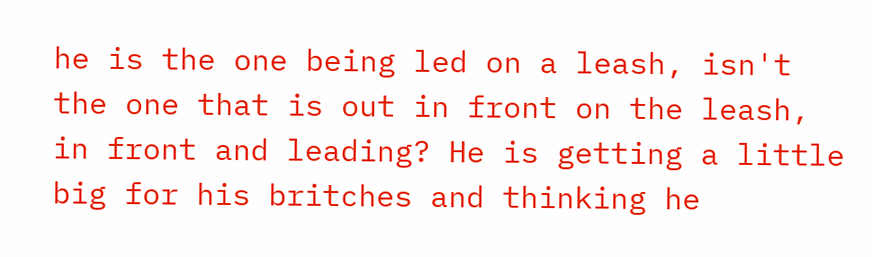he is the one being led on a leash, isn't the one that is out in front on the leash, in front and leading? He is getting a little big for his britches and thinking he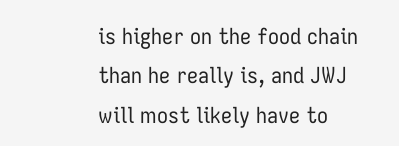is higher on the food chain than he really is, and JWJ will most likely have to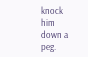knock him down a peg.